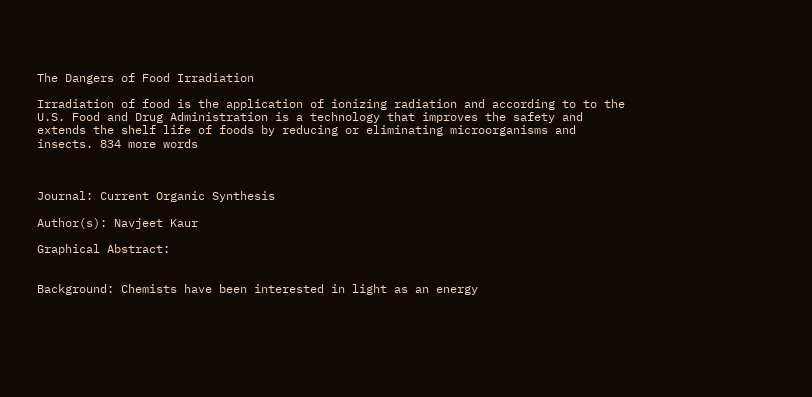The Dangers of Food Irradiation

Irradiation of food is the application of ionizing radiation and according to to the U.S. Food and Drug Administration is a technology that improves the safety and extends the shelf life of foods by reducing or eliminating microorganisms and insects. 834 more words



Journal: Current Organic Synthesis

Author(s): Navjeet Kaur

Graphical Abstract:


Background: Chemists have been interested in light as an energy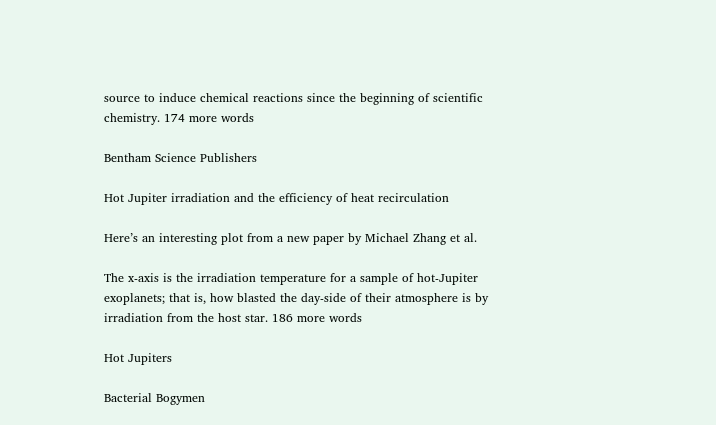source to induce chemical reactions since the beginning of scientific chemistry. 174 more words

Bentham Science Publishers

Hot Jupiter irradiation and the efficiency of heat recirculation

Here’s an interesting plot from a new paper by Michael Zhang et al.

The x-axis is the irradiation temperature for a sample of hot-Jupiter exoplanets; that is, how blasted the day-side of their atmosphere is by irradiation from the host star. 186 more words

Hot Jupiters

Bacterial Bogymen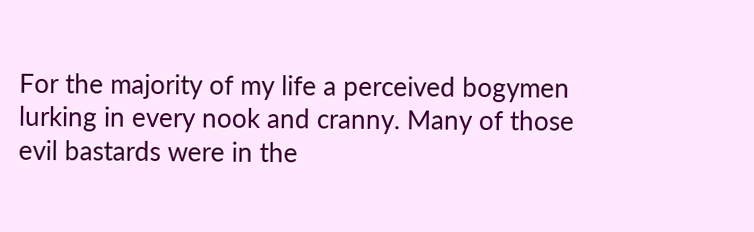For the majority of my life a perceived bogymen lurking in every nook and cranny. Many of those evil bastards were in the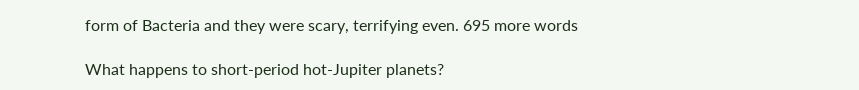form of Bacteria and they were scary, terrifying even. 695 more words

What happens to short-period hot-Jupiter planets?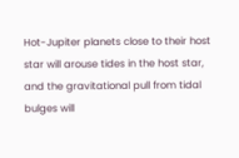Hot-Jupiter planets close to their host star will arouse tides in the host star, and the gravitational pull from tidal bulges will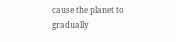cause the planet to gradually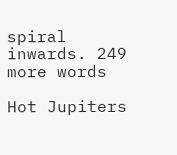spiral inwards. 249 more words

Hot Jupiters